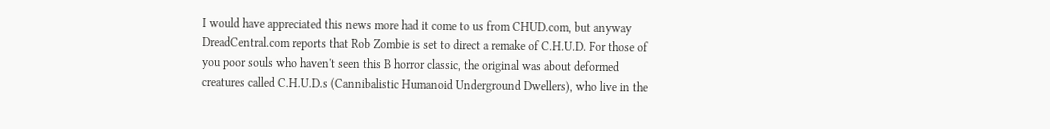I would have appreciated this news more had it come to us from CHUD.com, but anyway DreadCentral.com reports that Rob Zombie is set to direct a remake of C.H.U.D. For those of you poor souls who haven't seen this B horror classic, the original was about deformed creatures called C.H.U.D.s (Cannibalistic Humanoid Underground Dwellers), who live in the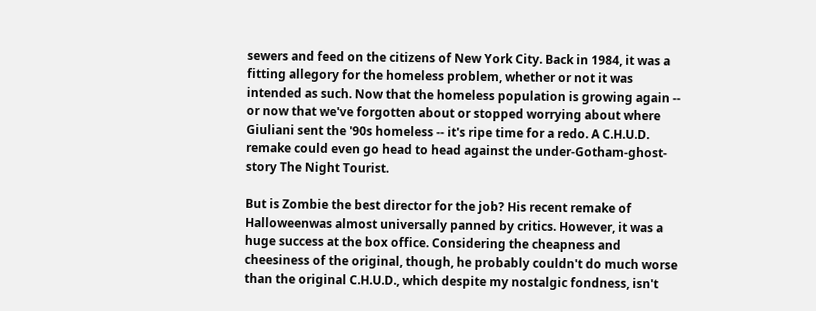sewers and feed on the citizens of New York City. Back in 1984, it was a fitting allegory for the homeless problem, whether or not it was intended as such. Now that the homeless population is growing again -- or now that we've forgotten about or stopped worrying about where Giuliani sent the '90s homeless -- it's ripe time for a redo. A C.H.U.D. remake could even go head to head against the under-Gotham-ghost-story The Night Tourist.

But is Zombie the best director for the job? His recent remake of Halloweenwas almost universally panned by critics. However, it was a huge success at the box office. Considering the cheapness and cheesiness of the original, though, he probably couldn't do much worse than the original C.H.U.D., which despite my nostalgic fondness, isn't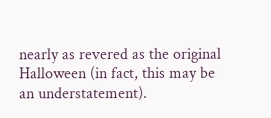nearly as revered as the original Halloween (in fact, this may be an understatement).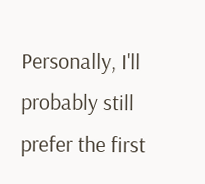Personally, I'll probably still prefer the first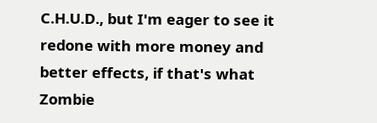C.H.U.D., but I'm eager to see it redone with more money and better effects, if that's what Zombie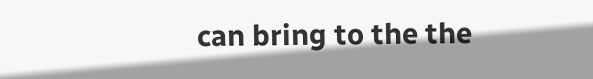can bring to the the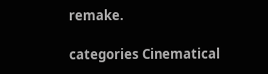remake.

categories Cinematical